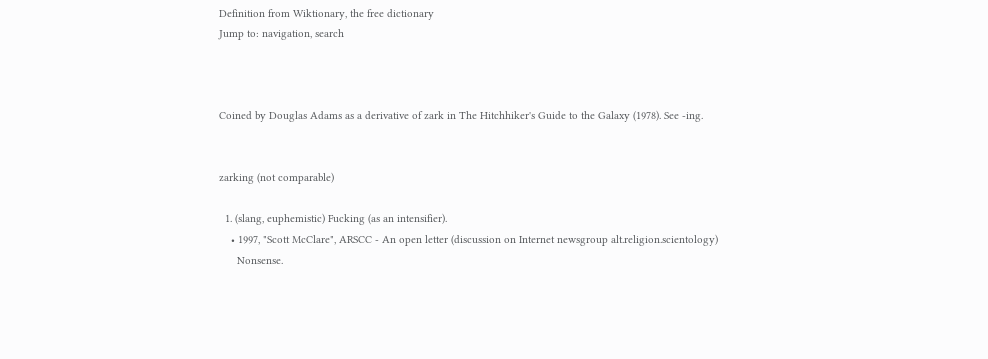Definition from Wiktionary, the free dictionary
Jump to: navigation, search



Coined by Douglas Adams as a derivative of zark in The Hitchhiker's Guide to the Galaxy (1978). See -ing.


zarking (not comparable)

  1. (slang, euphemistic) Fucking (as an intensifier).
    • 1997, "Scott McClare", ARSCC - An open letter (discussion on Internet newsgroup alt.religion.scientology)
      Nonsense.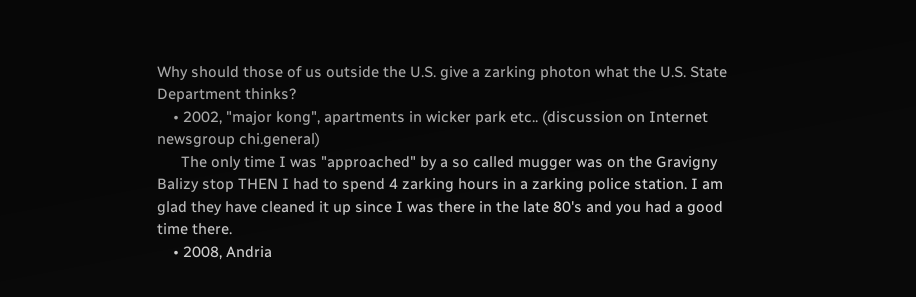Why should those of us outside the U.S. give a zarking photon what the U.S. State Department thinks?
    • 2002, "major kong", apartments in wicker park etc.. (discussion on Internet newsgroup chi.general)
      The only time I was "approached" by a so called mugger was on the Gravigny Balizy stop THEN I had to spend 4 zarking hours in a zarking police station. I am glad they have cleaned it up since I was there in the late 80's and you had a good time there.
    • 2008, Andria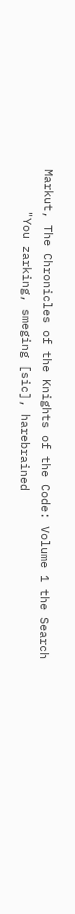Markut, The Chronicles of the Knights of the Code: Volume 1 the Search
      "You zarking, smeging [sic], harebrained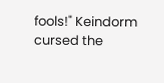fools!" Keindorm cursed the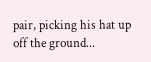pair, picking his hat up off the ground...